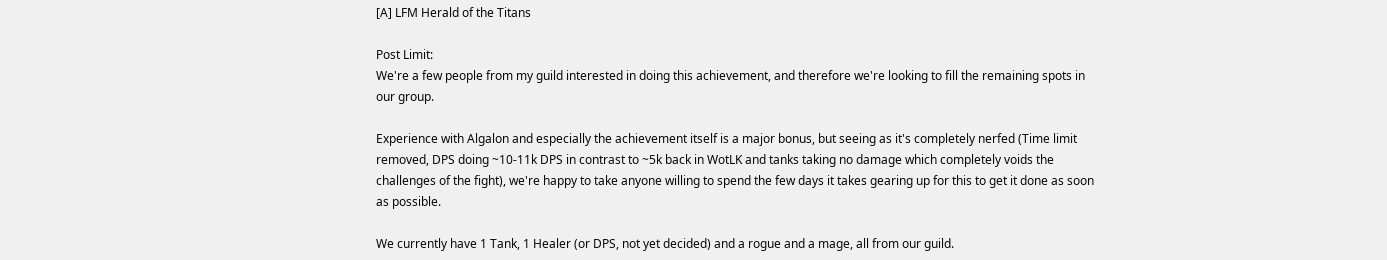[A] LFM Herald of the Titans

Post Limit:
We're a few people from my guild interested in doing this achievement, and therefore we're looking to fill the remaining spots in our group.

Experience with Algalon and especially the achievement itself is a major bonus, but seeing as it's completely nerfed (Time limit removed, DPS doing ~10-11k DPS in contrast to ~5k back in WotLK and tanks taking no damage which completely voids the challenges of the fight), we're happy to take anyone willing to spend the few days it takes gearing up for this to get it done as soon as possible.

We currently have 1 Tank, 1 Healer (or DPS, not yet decided) and a rogue and a mage, all from our guild.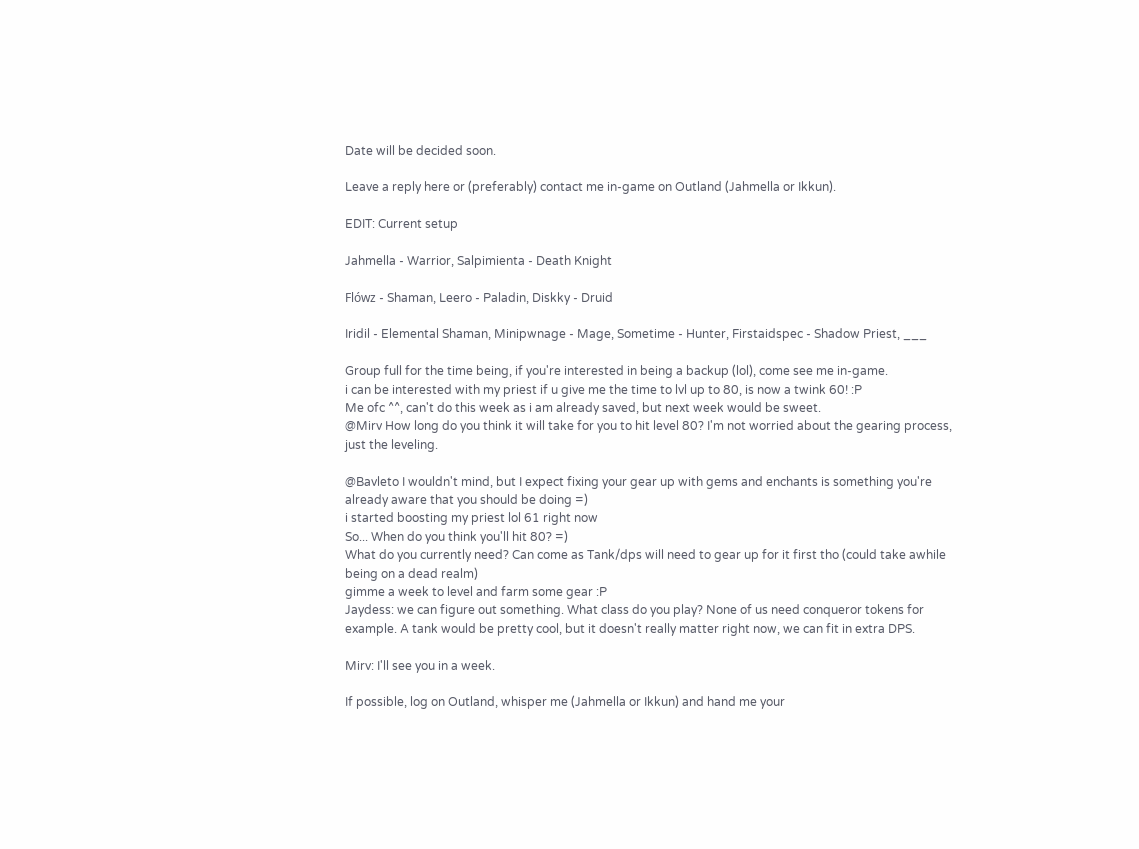Date will be decided soon.

Leave a reply here or (preferably) contact me in-game on Outland (Jahmella or Ikkun).

EDIT: Current setup

Jahmella - Warrior, Salpimienta - Death Knight

Flówz - Shaman, Leero - Paladin, Diskky - Druid

Iridil - Elemental Shaman, Minipwnage - Mage, Sometime - Hunter, Firstaidspec - Shadow Priest, ___

Group full for the time being, if you're interested in being a backup (lol), come see me in-game.
i can be interested with my priest if u give me the time to lvl up to 80, is now a twink 60! :P
Me ofc ^^, can't do this week as i am already saved, but next week would be sweet.
@Mirv How long do you think it will take for you to hit level 80? I'm not worried about the gearing process, just the leveling.

@Bavleto I wouldn't mind, but I expect fixing your gear up with gems and enchants is something you're already aware that you should be doing =)
i started boosting my priest lol 61 right now
So... When do you think you'll hit 80? =)
What do you currently need? Can come as Tank/dps will need to gear up for it first tho (could take awhile being on a dead realm)
gimme a week to level and farm some gear :P
Jaydess: we can figure out something. What class do you play? None of us need conqueror tokens for example. A tank would be pretty cool, but it doesn't really matter right now, we can fit in extra DPS.

Mirv: I'll see you in a week.

If possible, log on Outland, whisper me (Jahmella or Ikkun) and hand me your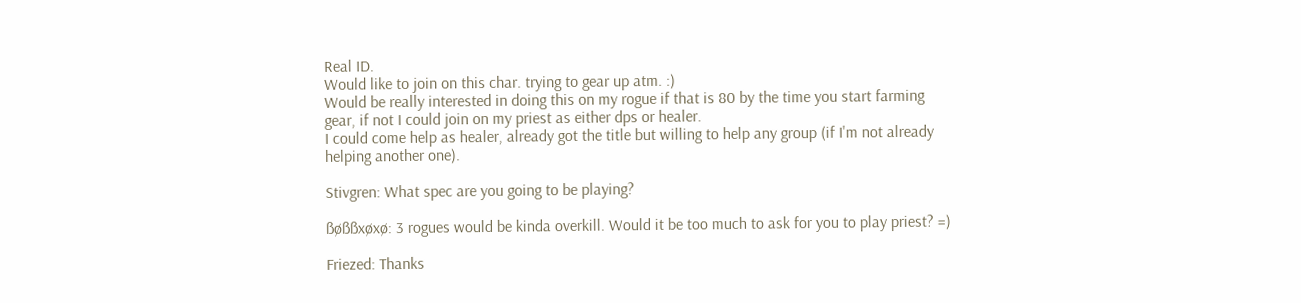Real ID.
Would like to join on this char. trying to gear up atm. :)
Would be really interested in doing this on my rogue if that is 80 by the time you start farming gear, if not I could join on my priest as either dps or healer.
I could come help as healer, already got the title but willing to help any group (if I'm not already helping another one).

Stivgren: What spec are you going to be playing?

ßøßßxøxø: 3 rogues would be kinda overkill. Would it be too much to ask for you to play priest? =)

Friezed: Thanks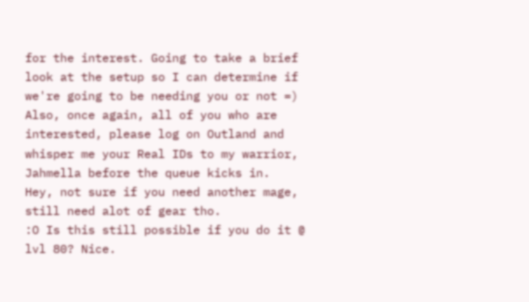for the interest. Going to take a brief look at the setup so I can determine if we're going to be needing you or not =)
Also, once again, all of you who are interested, please log on Outland and whisper me your Real IDs to my warrior, Jahmella before the queue kicks in.
Hey, not sure if you need another mage, still need alot of gear tho.
:O Is this still possible if you do it @ lvl 80? Nice.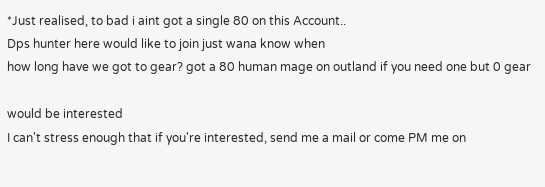*Just realised, to bad i aint got a single 80 on this Account..
Dps hunter here would like to join just wana know when
how long have we got to gear? got a 80 human mage on outland if you need one but 0 gear

would be interested
I can't stress enough that if you're interested, send me a mail or come PM me on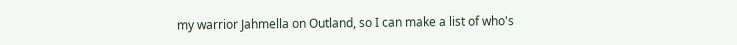my warrior Jahmella on Outland, so I can make a list of who's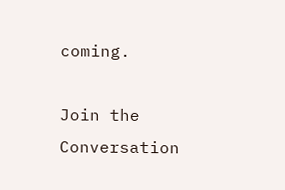coming.

Join the Conversation